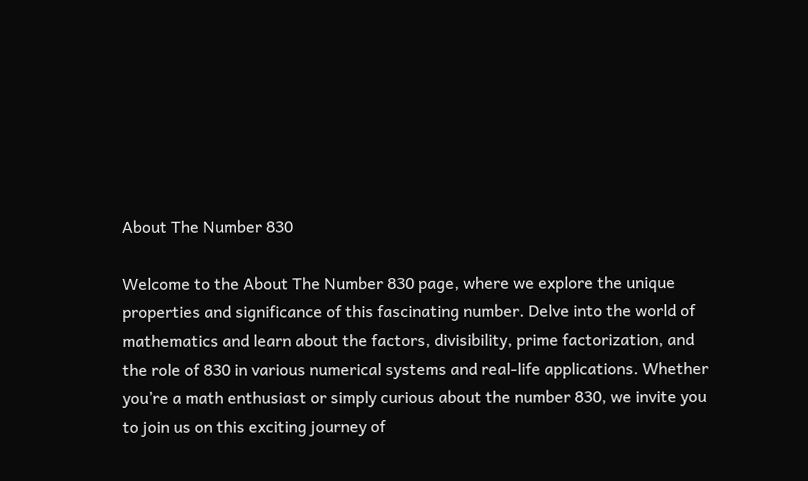About The Number 830

Welcome to the About The Number 830 page, where we explore the unique properties and significance of this fascinating number. Delve into the world of mathematics and learn about the factors, divisibility, prime factorization, and the role of 830 in various numerical systems and real-life applications. Whether you’re a math enthusiast or simply curious about the number 830, we invite you to join us on this exciting journey of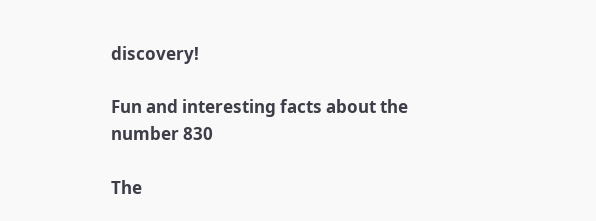discovery!

Fun and interesting facts about the number 830

The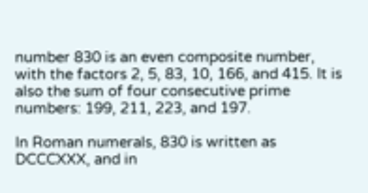number 830 is an even composite number, with the factors 2, 5, 83, 10, 166, and 415. It is also the sum of four consecutive prime numbers: 199, 211, 223, and 197.

In Roman numerals, 830 is written as DCCCXXX, and in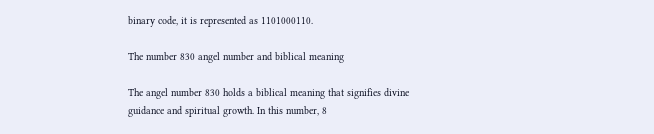binary code, it is represented as 1101000110.

The number 830 angel number and biblical meaning

The angel number 830 holds a biblical meaning that signifies divine guidance and spiritual growth. In this number, 8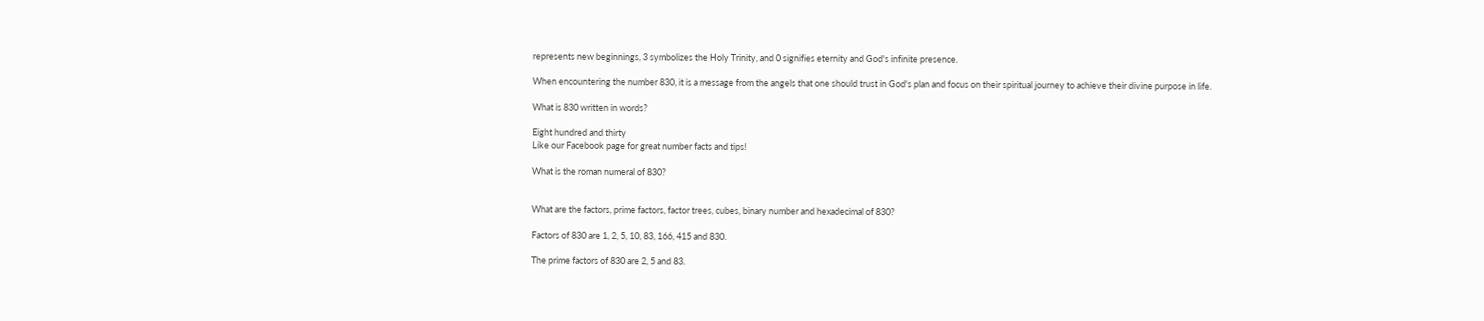represents new beginnings, 3 symbolizes the Holy Trinity, and 0 signifies eternity and God's infinite presence.

When encountering the number 830, it is a message from the angels that one should trust in God's plan and focus on their spiritual journey to achieve their divine purpose in life.

What is 830 written in words?

Eight hundred and thirty
Like our Facebook page for great number facts and tips!

What is the roman numeral of 830?


What are the factors, prime factors, factor trees, cubes, binary number and hexadecimal of 830?

Factors of 830 are 1, 2, 5, 10, 83, 166, 415 and 830.

The prime factors of 830 are 2, 5 and 83.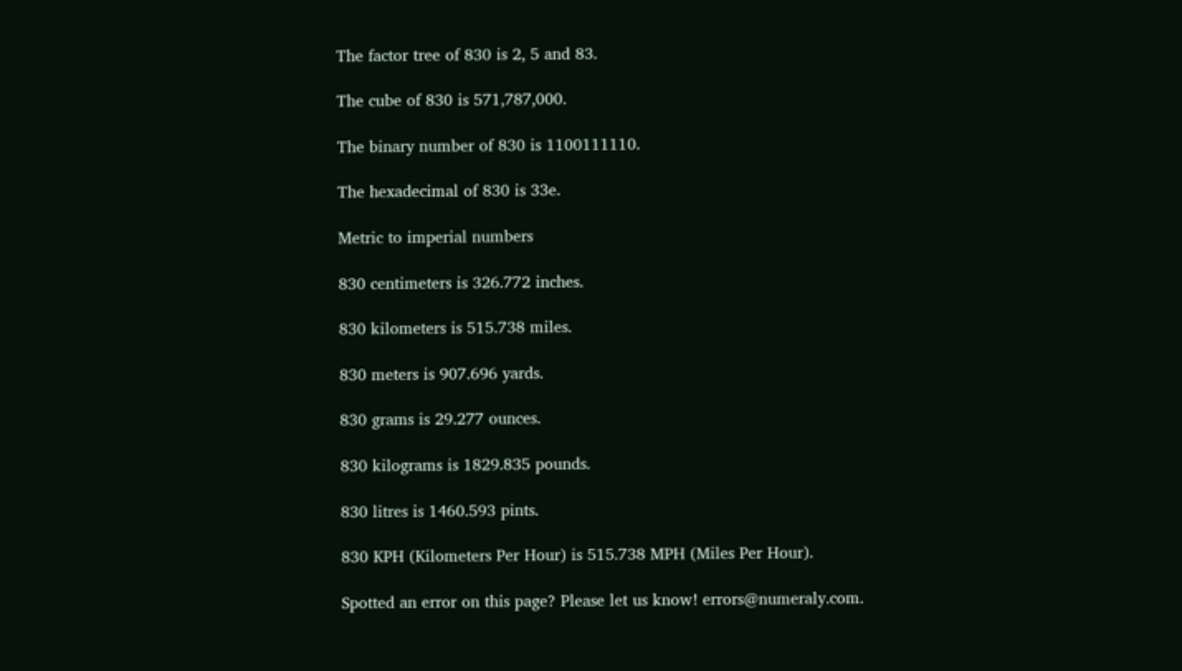The factor tree of 830 is 2, 5 and 83.

The cube of 830 is 571,787,000.

The binary number of 830 is 1100111110.

The hexadecimal of 830 is 33e.

Metric to imperial numbers

830 centimeters is 326.772 inches.

830 kilometers is 515.738 miles.

830 meters is 907.696 yards.

830 grams is 29.277 ounces.

830 kilograms is 1829.835 pounds.

830 litres is 1460.593 pints.

830 KPH (Kilometers Per Hour) is 515.738 MPH (Miles Per Hour).

Spotted an error on this page? Please let us know! errors@numeraly.com.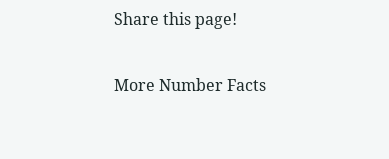Share this page!

More Number Facts